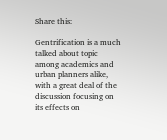Share this:

Gentrification is a much talked about topic among academics and urban planners alike, with a great deal of the discussion focusing on its effects on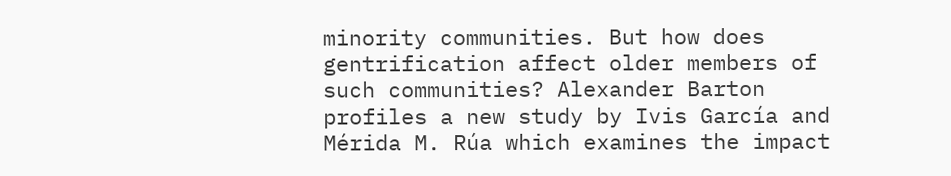minority communities. But how does gentrification affect older members of such communities? Alexander Barton profiles a new study by Ivis García and Mérida M. Rúa which examines the impact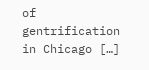of gentrification in Chicago […]